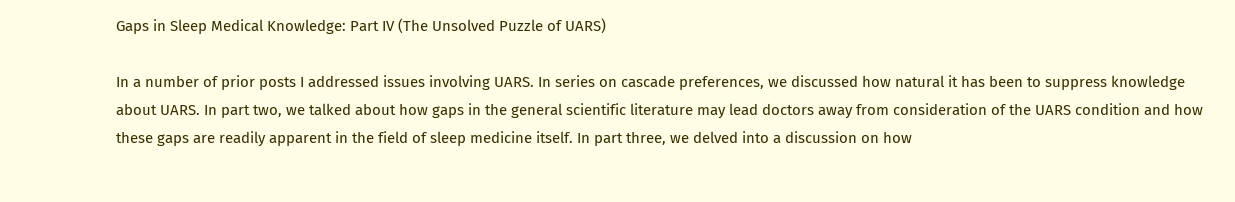Gaps in Sleep Medical Knowledge: Part IV (The Unsolved Puzzle of UARS)

In a number of prior posts I addressed issues involving UARS. In series on cascade preferences, we discussed how natural it has been to suppress knowledge about UARS. In part two, we talked about how gaps in the general scientific literature may lead doctors away from consideration of the UARS condition and how these gaps are readily apparent in the field of sleep medicine itself. In part three, we delved into a discussion on how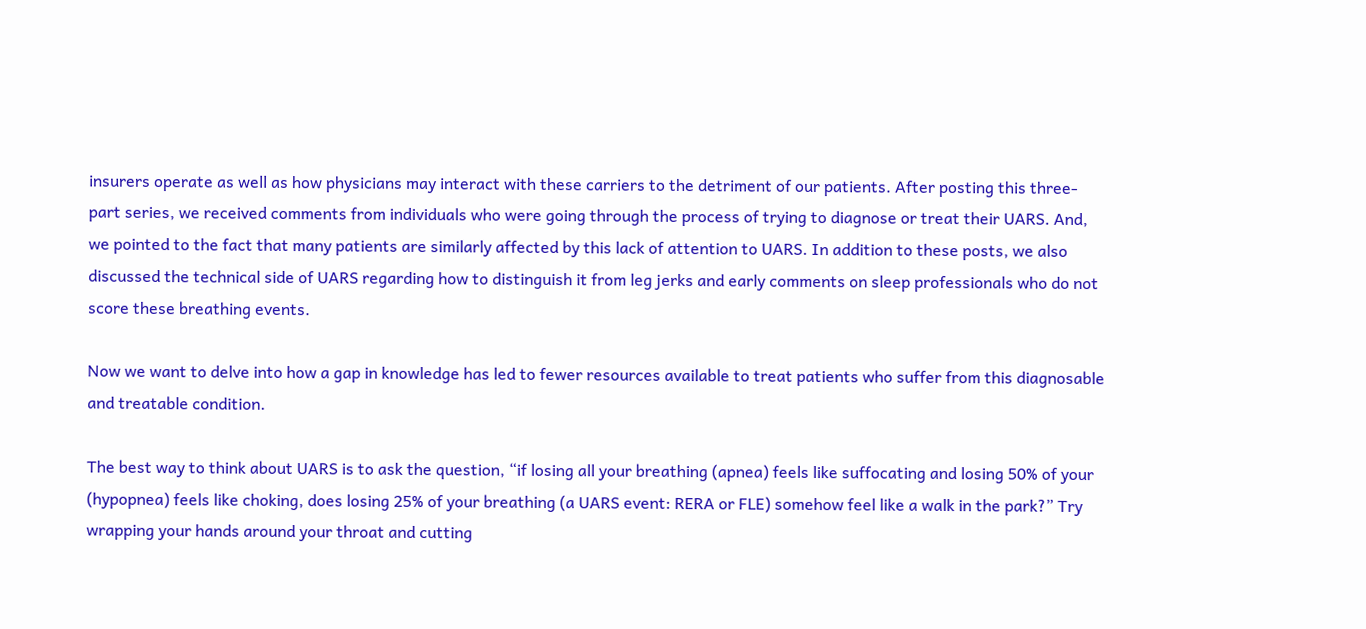insurers operate as well as how physicians may interact with these carriers to the detriment of our patients. After posting this three-part series, we received comments from individuals who were going through the process of trying to diagnose or treat their UARS. And, we pointed to the fact that many patients are similarly affected by this lack of attention to UARS. In addition to these posts, we also discussed the technical side of UARS regarding how to distinguish it from leg jerks and early comments on sleep professionals who do not score these breathing events.

Now we want to delve into how a gap in knowledge has led to fewer resources available to treat patients who suffer from this diagnosable and treatable condition.

The best way to think about UARS is to ask the question, “if losing all your breathing (apnea) feels like suffocating and losing 50% of your (hypopnea) feels like choking, does losing 25% of your breathing (a UARS event: RERA or FLE) somehow feel like a walk in the park?” Try wrapping your hands around your throat and cutting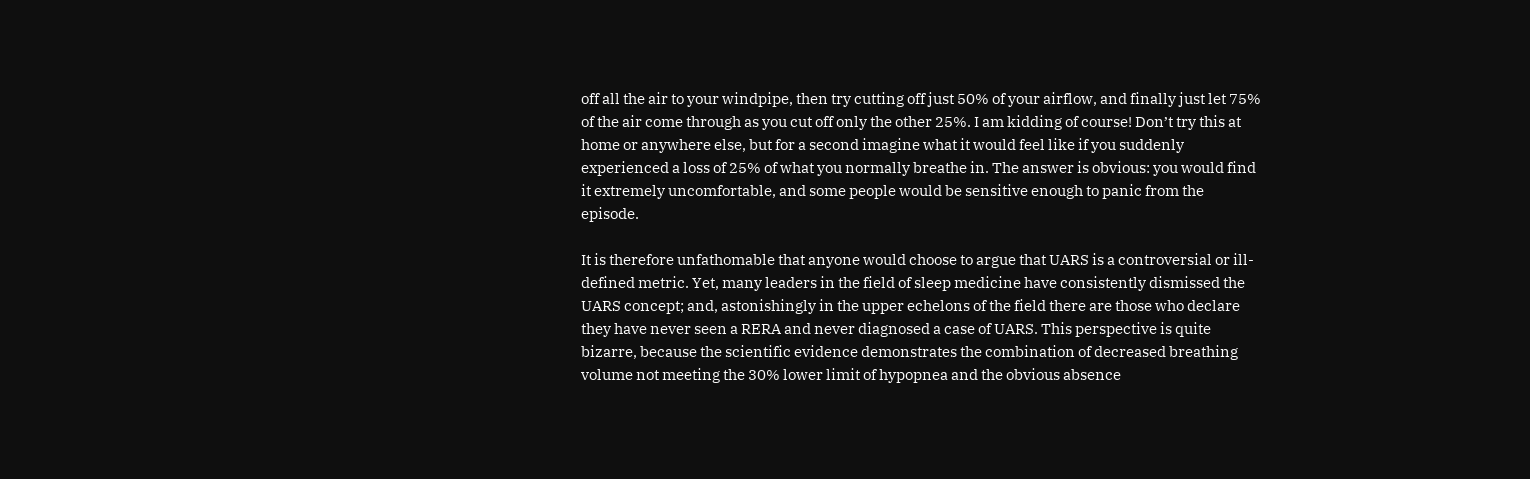off all the air to your windpipe, then try cutting off just 50% of your airflow, and finally just let 75% of the air come through as you cut off only the other 25%. I am kidding of course! Don’t try this at home or anywhere else, but for a second imagine what it would feel like if you suddenly experienced a loss of 25% of what you normally breathe in. The answer is obvious: you would find it extremely uncomfortable, and some people would be sensitive enough to panic from the episode.

It is therefore unfathomable that anyone would choose to argue that UARS is a controversial or ill-defined metric. Yet, many leaders in the field of sleep medicine have consistently dismissed the UARS concept; and, astonishingly in the upper echelons of the field there are those who declare they have never seen a RERA and never diagnosed a case of UARS. This perspective is quite bizarre, because the scientific evidence demonstrates the combination of decreased breathing volume not meeting the 30% lower limit of hypopnea and the obvious absence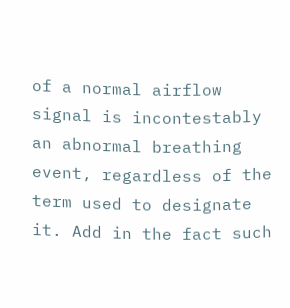of a normal airflow signal is incontestably an abnormal breathing event, regardless of the term used to designate it. Add in the fact such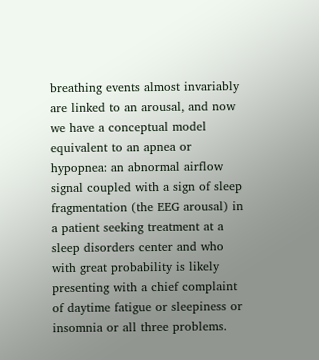breathing events almost invariably are linked to an arousal, and now we have a conceptual model equivalent to an apnea or hypopnea: an abnormal airflow signal coupled with a sign of sleep fragmentation (the EEG arousal) in a patient seeking treatment at a sleep disorders center and who with great probability is likely presenting with a chief complaint of daytime fatigue or sleepiness or insomnia or all three problems.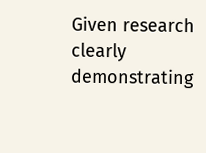Given research clearly demonstrating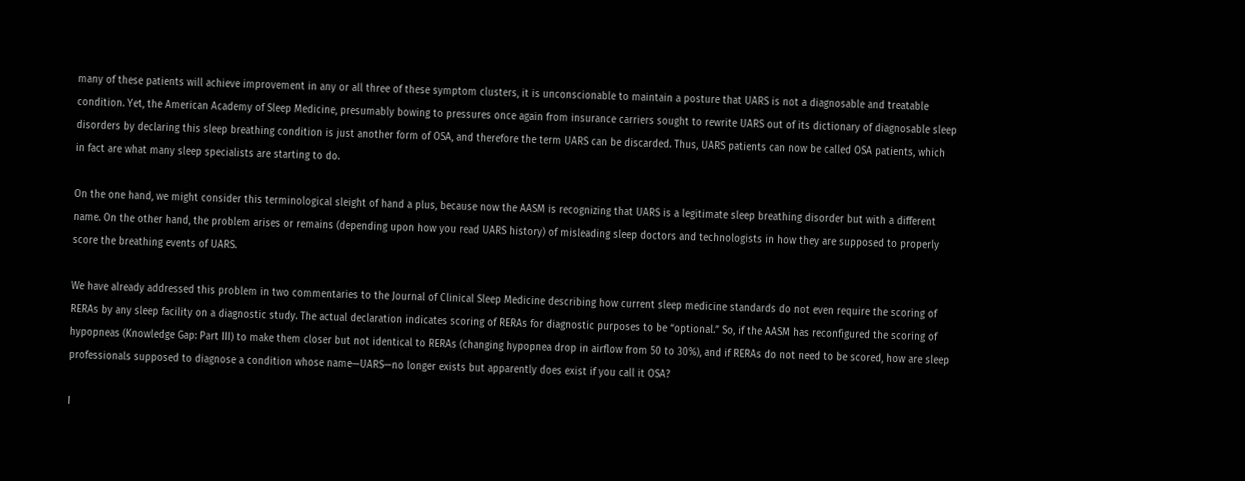many of these patients will achieve improvement in any or all three of these symptom clusters, it is unconscionable to maintain a posture that UARS is not a diagnosable and treatable condition. Yet, the American Academy of Sleep Medicine, presumably bowing to pressures once again from insurance carriers sought to rewrite UARS out of its dictionary of diagnosable sleep disorders by declaring this sleep breathing condition is just another form of OSA, and therefore the term UARS can be discarded. Thus, UARS patients can now be called OSA patients, which in fact are what many sleep specialists are starting to do.

On the one hand, we might consider this terminological sleight of hand a plus, because now the AASM is recognizing that UARS is a legitimate sleep breathing disorder but with a different name. On the other hand, the problem arises or remains (depending upon how you read UARS history) of misleading sleep doctors and technologists in how they are supposed to properly score the breathing events of UARS.

We have already addressed this problem in two commentaries to the Journal of Clinical Sleep Medicine describing how current sleep medicine standards do not even require the scoring of RERAs by any sleep facility on a diagnostic study. The actual declaration indicates scoring of RERAs for diagnostic purposes to be “optional.” So, if the AASM has reconfigured the scoring of hypopneas (Knowledge Gap: Part III) to make them closer but not identical to RERAs (changing hypopnea drop in airflow from 50 to 30%), and if RERAs do not need to be scored, how are sleep professionals supposed to diagnose a condition whose name—UARS—no longer exists but apparently does exist if you call it OSA?

I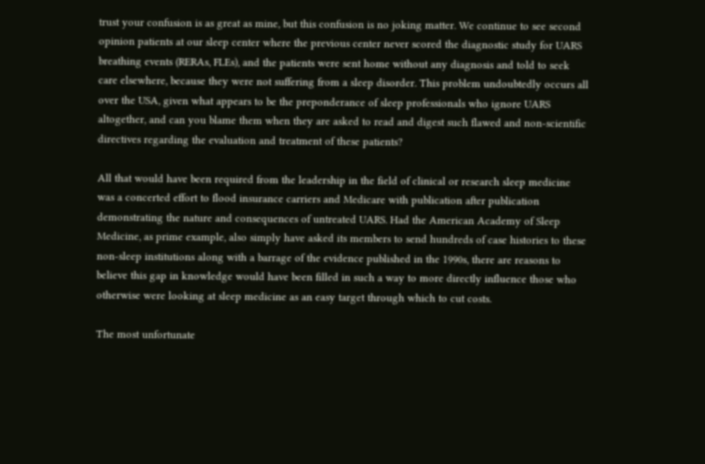trust your confusion is as great as mine, but this confusion is no joking matter. We continue to see second opinion patients at our sleep center where the previous center never scored the diagnostic study for UARS breathing events (RERAs, FLEs), and the patients were sent home without any diagnosis and told to seek care elsewhere, because they were not suffering from a sleep disorder. This problem undoubtedly occurs all over the USA, given what appears to be the preponderance of sleep professionals who ignore UARS altogether, and can you blame them when they are asked to read and digest such flawed and non-scientific directives regarding the evaluation and treatment of these patients?

All that would have been required from the leadership in the field of clinical or research sleep medicine was a concerted effort to flood insurance carriers and Medicare with publication after publication demonstrating the nature and consequences of untreated UARS. Had the American Academy of Sleep Medicine, as prime example, also simply have asked its members to send hundreds of case histories to these non-sleep institutions along with a barrage of the evidence published in the 1990s, there are reasons to believe this gap in knowledge would have been filled in such a way to more directly influence those who otherwise were looking at sleep medicine as an easy target through which to cut costs.

The most unfortunate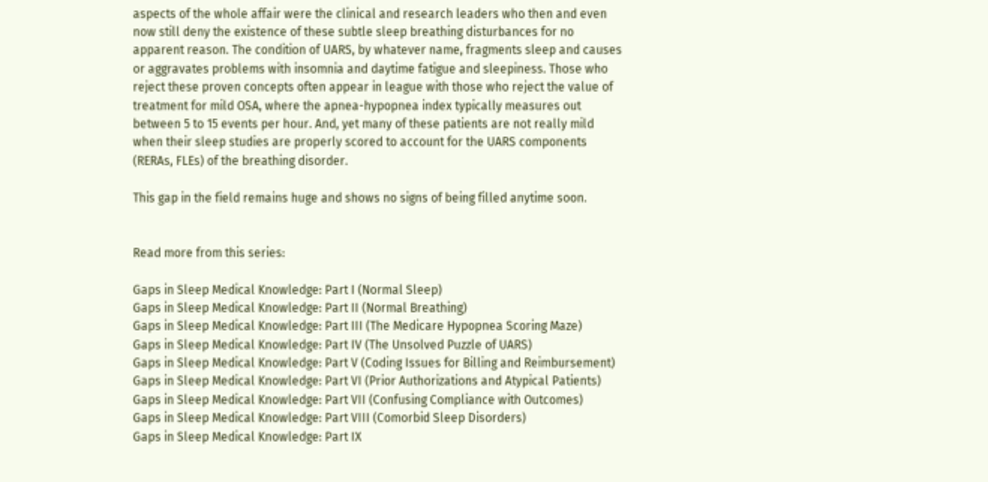aspects of the whole affair were the clinical and research leaders who then and even now still deny the existence of these subtle sleep breathing disturbances for no apparent reason. The condition of UARS, by whatever name, fragments sleep and causes or aggravates problems with insomnia and daytime fatigue and sleepiness. Those who reject these proven concepts often appear in league with those who reject the value of treatment for mild OSA, where the apnea-hypopnea index typically measures out between 5 to 15 events per hour. And, yet many of these patients are not really mild when their sleep studies are properly scored to account for the UARS components (RERAs, FLEs) of the breathing disorder.

This gap in the field remains huge and shows no signs of being filled anytime soon.


Read more from this series:

Gaps in Sleep Medical Knowledge: Part I (Normal Sleep)
Gaps in Sleep Medical Knowledge: Part II (Normal Breathing)
Gaps in Sleep Medical Knowledge: Part III (The Medicare Hypopnea Scoring Maze)
Gaps in Sleep Medical Knowledge: Part IV (The Unsolved Puzzle of UARS)
Gaps in Sleep Medical Knowledge: Part V (Coding Issues for Billing and Reimbursement)
Gaps in Sleep Medical Knowledge: Part VI (Prior Authorizations and Atypical Patients)
Gaps in Sleep Medical Knowledge: Part VII (Confusing Compliance with Outcomes)
Gaps in Sleep Medical Knowledge: Part VIII (Comorbid Sleep Disorders)
Gaps in Sleep Medical Knowledge: Part IX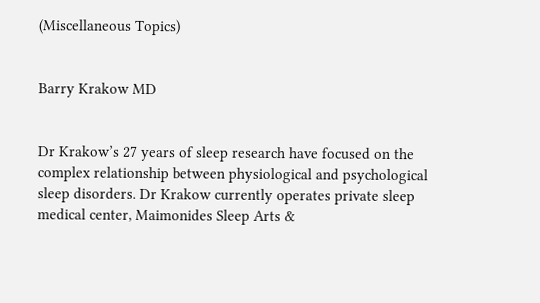(Miscellaneous Topics)


Barry Krakow MD


Dr Krakow’s 27 years of sleep research have focused on the complex relationship between physiological and psychological sleep disorders. Dr Krakow currently operates private sleep medical center, Maimonides Sleep Arts &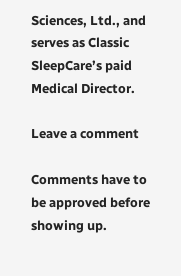Sciences, Ltd., and serves as Classic SleepCare’s paid Medical Director.

Leave a comment

Comments have to be approved before showing up.